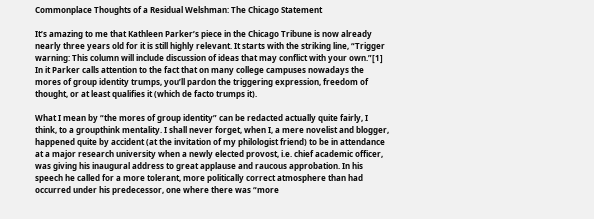Commonplace Thoughts of a Residual Welshman: The Chicago Statement

It’s amazing to me that Kathleen Parker’s piece in the Chicago Tribune is now already nearly three years old for it is still highly relevant. It starts with the striking line, “Trigger warning: This column will include discussion of ideas that may conflict with your own.”[1] In it Parker calls attention to the fact that on many college campuses nowadays the mores of group identity trumps, you’ll pardon the triggering expression, freedom of thought, or at least qualifies it (which de facto trumps it).

What I mean by “the mores of group identity” can be redacted actually quite fairly, I think, to a groupthink mentality. I shall never forget, when I, a mere novelist and blogger, happened quite by accident (at the invitation of my philologist friend) to be in attendance at a major research university when a newly elected provost, i.e. chief academic officer, was giving his inaugural address to great applause and raucous approbation. In his speech he called for a more tolerant, more politically correct atmosphere than had occurred under his predecessor, one where there was “more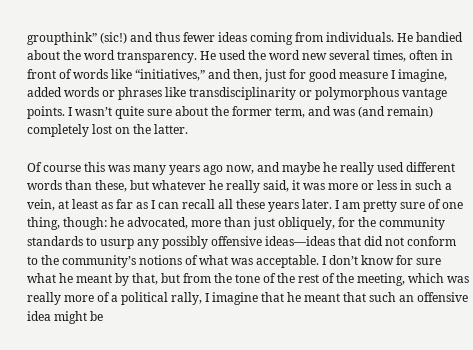groupthink” (sic!) and thus fewer ideas coming from individuals. He bandied about the word transparency. He used the word new several times, often in front of words like “initiatives,” and then, just for good measure I imagine, added words or phrases like transdisciplinarity or polymorphous vantage points. I wasn’t quite sure about the former term, and was (and remain) completely lost on the latter.

Of course this was many years ago now, and maybe he really used different words than these, but whatever he really said, it was more or less in such a vein, at least as far as I can recall all these years later. I am pretty sure of one thing, though: he advocated, more than just obliquely, for the community standards to usurp any possibly offensive ideas—ideas that did not conform to the community’s notions of what was acceptable. I don’t know for sure what he meant by that, but from the tone of the rest of the meeting, which was really more of a political rally, I imagine that he meant that such an offensive idea might be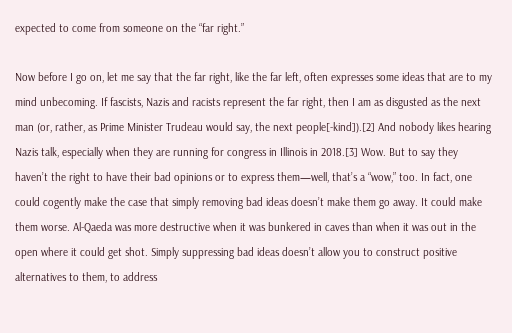expected to come from someone on the “far right.”

Now before I go on, let me say that the far right, like the far left, often expresses some ideas that are to my mind unbecoming. If fascists, Nazis and racists represent the far right, then I am as disgusted as the next man (or, rather, as Prime Minister Trudeau would say, the next people[-kind]).[2] And nobody likes hearing Nazis talk, especially when they are running for congress in Illinois in 2018.[3] Wow. But to say they haven’t the right to have their bad opinions or to express them—well, that’s a “wow,” too. In fact, one could cogently make the case that simply removing bad ideas doesn’t make them go away. It could make them worse. Al-Qaeda was more destructive when it was bunkered in caves than when it was out in the open where it could get shot. Simply suppressing bad ideas doesn’t allow you to construct positive alternatives to them, to address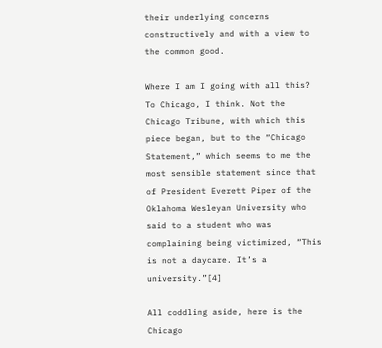their underlying concerns constructively and with a view to the common good.

Where I am I going with all this? To Chicago, I think. Not the Chicago Tribune, with which this piece began, but to the “Chicago Statement,” which seems to me the most sensible statement since that of President Everett Piper of the Oklahoma Wesleyan University who said to a student who was complaining being victimized, “This is not a daycare. It’s a university.”[4]

All coddling aside, here is the Chicago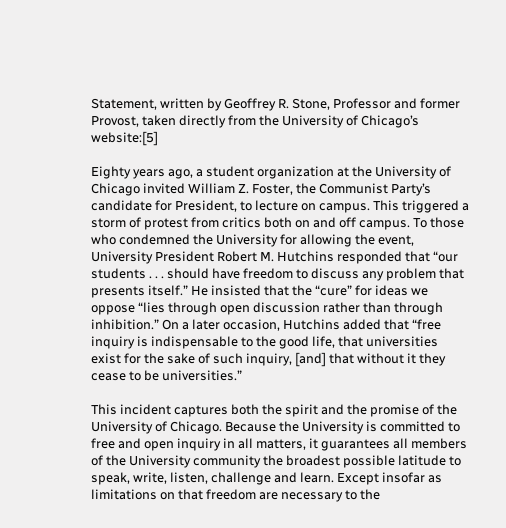Statement, written by Geoffrey R. Stone, Professor and former Provost, taken directly from the University of Chicago’s website:[5]

Eighty years ago, a student organization at the University of Chicago invited William Z. Foster, the Communist Party’s candidate for President, to lecture on campus. This triggered a storm of protest from critics both on and off campus. To those who condemned the University for allowing the event, University President Robert M. Hutchins responded that “our students . . . should have freedom to discuss any problem that presents itself.” He insisted that the “cure” for ideas we oppose “lies through open discussion rather than through inhibition.” On a later occasion, Hutchins added that “free inquiry is indispensable to the good life, that universities exist for the sake of such inquiry, [and] that without it they cease to be universities.”

This incident captures both the spirit and the promise of the University of Chicago. Because the University is committed to free and open inquiry in all matters, it guarantees all members of the University community the broadest possible latitude to speak, write, listen, challenge and learn. Except insofar as limitations on that freedom are necessary to the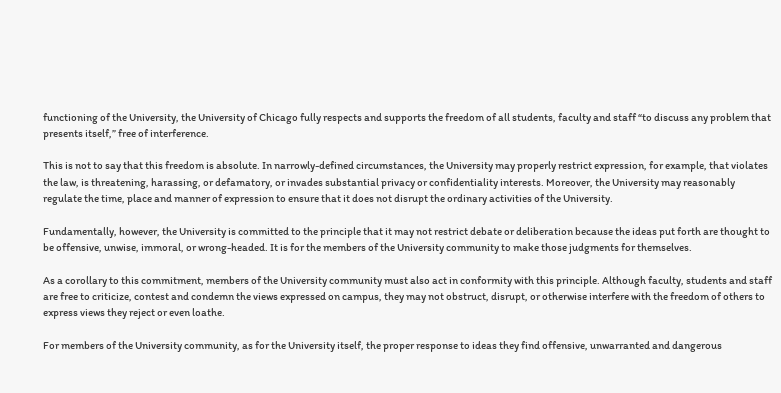functioning of the University, the University of Chicago fully respects and supports the freedom of all students, faculty and staff “to discuss any problem that presents itself,” free of interference.

This is not to say that this freedom is absolute. In narrowly-defined circumstances, the University may properly restrict expression, for example, that violates the law, is threatening, harassing, or defamatory, or invades substantial privacy or confidentiality interests. Moreover, the University may reasonably regulate the time, place and manner of expression to ensure that it does not disrupt the ordinary activities of the University.

Fundamentally, however, the University is committed to the principle that it may not restrict debate or deliberation because the ideas put forth are thought to be offensive, unwise, immoral, or wrong-headed. It is for the members of the University community to make those judgments for themselves.

As a corollary to this commitment, members of the University community must also act in conformity with this principle. Although faculty, students and staff are free to criticize, contest and condemn the views expressed on campus, they may not obstruct, disrupt, or otherwise interfere with the freedom of others to express views they reject or even loathe.

For members of the University community, as for the University itself, the proper response to ideas they find offensive, unwarranted and dangerous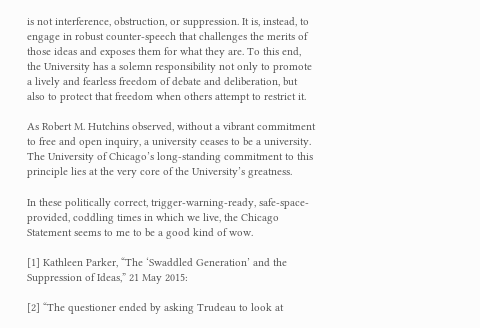is not interference, obstruction, or suppression. It is, instead, to engage in robust counter-speech that challenges the merits of those ideas and exposes them for what they are. To this end, the University has a solemn responsibility not only to promote a lively and fearless freedom of debate and deliberation, but also to protect that freedom when others attempt to restrict it.

As Robert M. Hutchins observed, without a vibrant commitment to free and open inquiry, a university ceases to be a university. The University of Chicago’s long-standing commitment to this principle lies at the very core of the University’s greatness.

In these politically correct, trigger-warning-ready, safe-space-provided, coddling times in which we live, the Chicago Statement seems to me to be a good kind of wow.

[1] Kathleen Parker, “The ‘Swaddled Generation’ and the Suppression of Ideas,” 21 May 2015:

[2] “The questioner ended by asking Trudeau to look at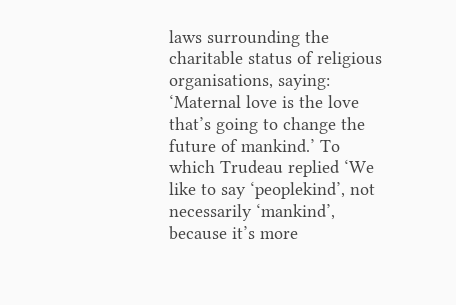laws surrounding the charitable status of religious organisations, saying: ‘Maternal love is the love that’s going to change the future of mankind.’ To which Trudeau replied ‘We like to say ‘peoplekind’, not necessarily ‘mankind’, because it’s more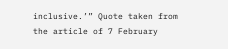inclusive.’” Quote taken from the article of 7 February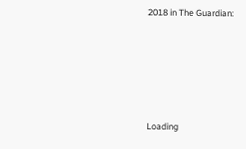2018 in The Guardian:





Loading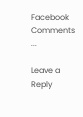Facebook Comments ...

Leave a Reply